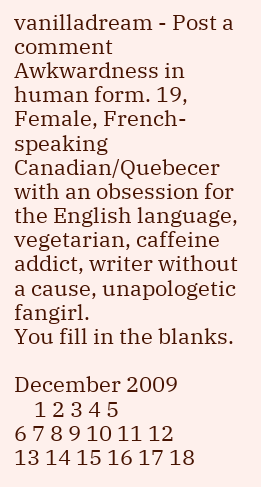vanilladream - Post a comment
Awkwardness in human form. 19, Female, French-speaking Canadian/Quebecer with an obsession for the English language, vegetarian, caffeine addict, writer without a cause, unapologetic fangirl.
You fill in the blanks.

December 2009
    1 2 3 4 5
6 7 8 9 10 11 12
13 14 15 16 17 18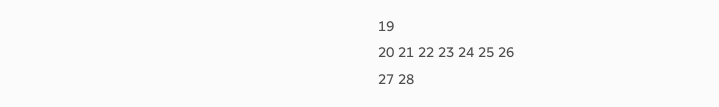19
20 21 22 23 24 25 26
27 28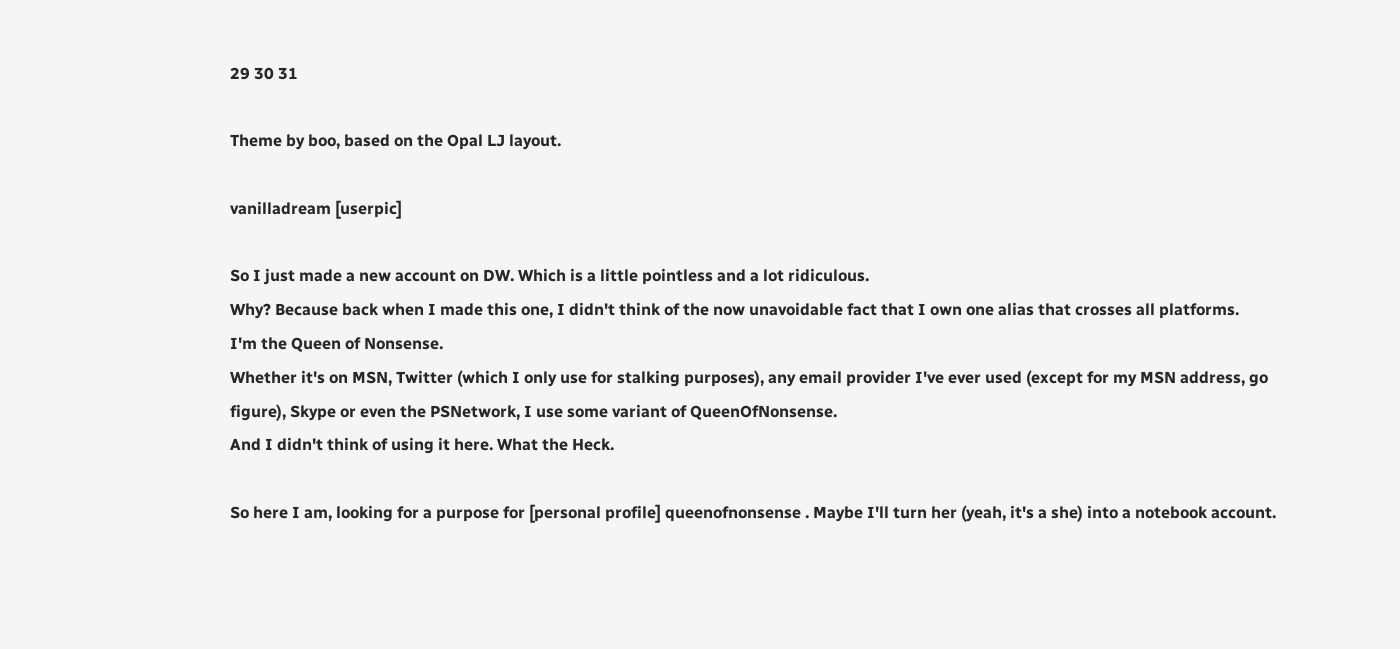29 30 31

Theme by boo, based on the Opal LJ layout.

vanilladream [userpic]

So I just made a new account on DW. Which is a little pointless and a lot ridiculous.
Why? Because back when I made this one, I didn't think of the now unavoidable fact that I own one alias that crosses all platforms.
I'm the Queen of Nonsense.
Whether it's on MSN, Twitter (which I only use for stalking purposes), any email provider I've ever used (except for my MSN address, go figure), Skype or even the PSNetwork, I use some variant of QueenOfNonsense.
And I didn't think of using it here. What the Heck.

So here I am, looking for a purpose for [personal profile] queenofnonsense . Maybe I'll turn her (yeah, it's a she) into a notebook account.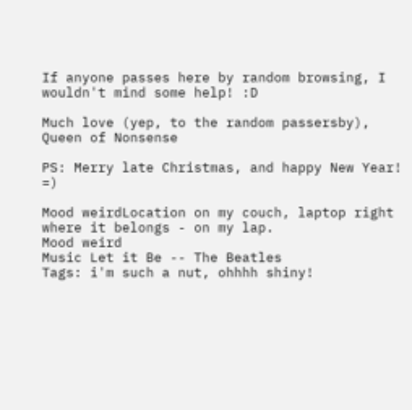If anyone passes here by random browsing, I wouldn't mind some help! :D

Much love (yep, to the random passersby),
Queen of Nonsense

PS: Merry late Christmas, and happy New Year! =)

Mood weirdLocation on my couch, laptop right where it belongs - on my lap.
Mood weird
Music Let it Be -- The Beatles
Tags: i'm such a nut, ohhhh shiny!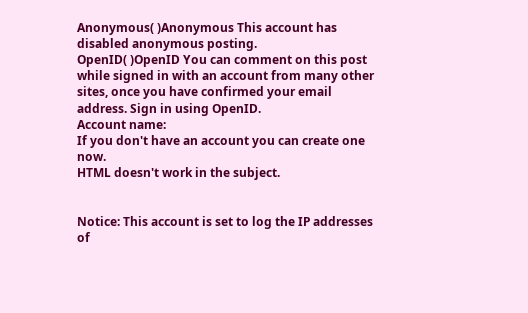Anonymous( )Anonymous This account has disabled anonymous posting.
OpenID( )OpenID You can comment on this post while signed in with an account from many other sites, once you have confirmed your email address. Sign in using OpenID.
Account name:
If you don't have an account you can create one now.
HTML doesn't work in the subject.


Notice: This account is set to log the IP addresses of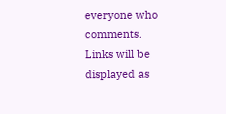everyone who comments.
Links will be displayed as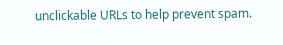unclickable URLs to help prevent spam.